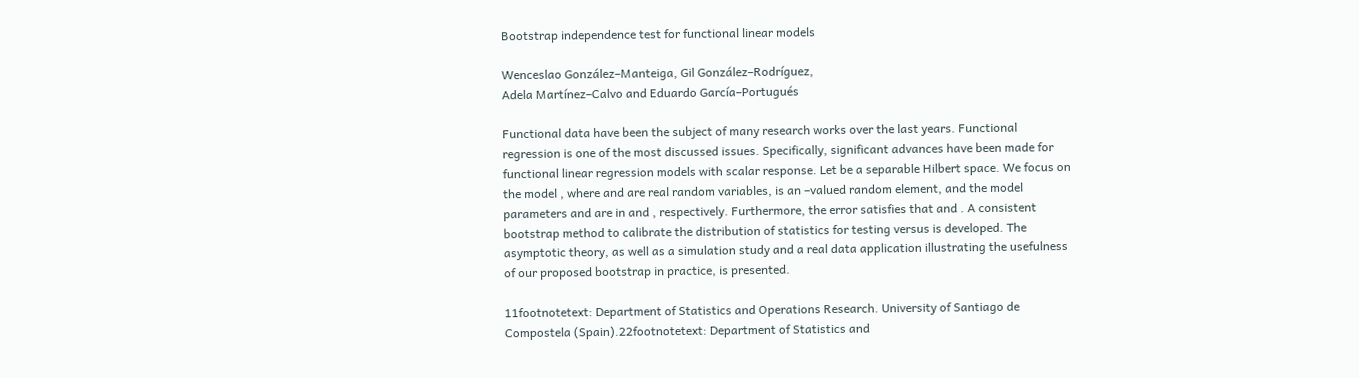Bootstrap independence test for functional linear models

Wenceslao González–Manteiga, Gil González–Rodríguez,
Adela Martínez–Calvo and Eduardo García–Portugués

Functional data have been the subject of many research works over the last years. Functional regression is one of the most discussed issues. Specifically, significant advances have been made for functional linear regression models with scalar response. Let be a separable Hilbert space. We focus on the model , where and are real random variables, is an –valued random element, and the model parameters and are in and , respectively. Furthermore, the error satisfies that and . A consistent bootstrap method to calibrate the distribution of statistics for testing versus is developed. The asymptotic theory, as well as a simulation study and a real data application illustrating the usefulness of our proposed bootstrap in practice, is presented.

11footnotetext: Department of Statistics and Operations Research. University of Santiago de Compostela (Spain).22footnotetext: Department of Statistics and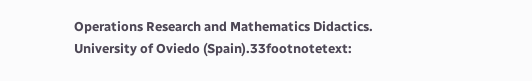Operations Research and Mathematics Didactics. University of Oviedo (Spain).33footnotetext: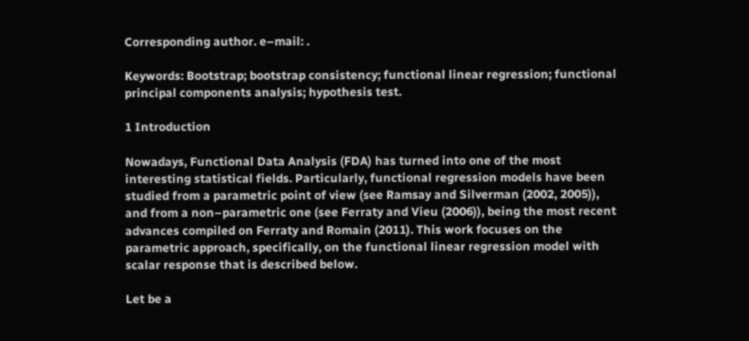Corresponding author. e–mail: .

Keywords: Bootstrap; bootstrap consistency; functional linear regression; functional principal components analysis; hypothesis test.

1 Introduction

Nowadays, Functional Data Analysis (FDA) has turned into one of the most interesting statistical fields. Particularly, functional regression models have been studied from a parametric point of view (see Ramsay and Silverman (2002, 2005)), and from a non–parametric one (see Ferraty and Vieu (2006)), being the most recent advances compiled on Ferraty and Romain (2011). This work focuses on the parametric approach, specifically, on the functional linear regression model with scalar response that is described below.

Let be a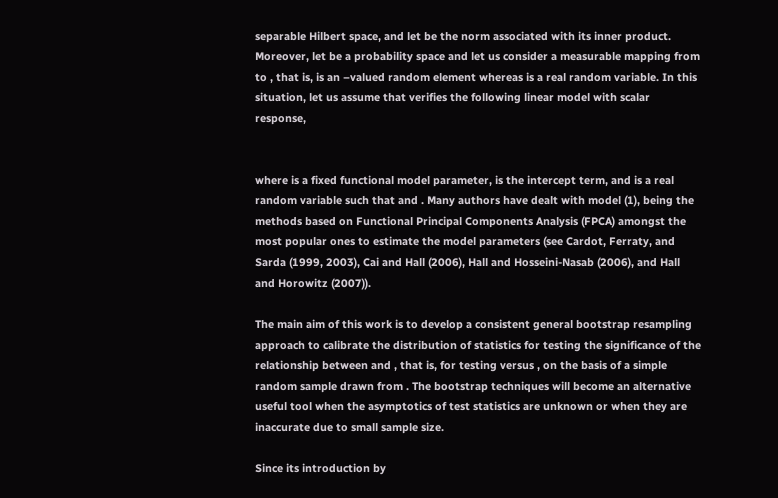separable Hilbert space, and let be the norm associated with its inner product. Moreover, let be a probability space and let us consider a measurable mapping from to , that is, is an –valued random element whereas is a real random variable. In this situation, let us assume that verifies the following linear model with scalar response,


where is a fixed functional model parameter, is the intercept term, and is a real random variable such that and . Many authors have dealt with model (1), being the methods based on Functional Principal Components Analysis (FPCA) amongst the most popular ones to estimate the model parameters (see Cardot, Ferraty, and Sarda (1999, 2003), Cai and Hall (2006), Hall and Hosseini-Nasab (2006), and Hall and Horowitz (2007)).

The main aim of this work is to develop a consistent general bootstrap resampling approach to calibrate the distribution of statistics for testing the significance of the relationship between and , that is, for testing versus , on the basis of a simple random sample drawn from . The bootstrap techniques will become an alternative useful tool when the asymptotics of test statistics are unknown or when they are inaccurate due to small sample size.

Since its introduction by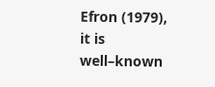Efron (1979), it is well–known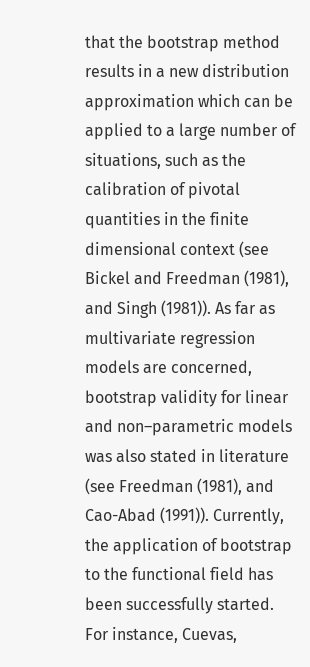that the bootstrap method results in a new distribution approximation which can be applied to a large number of situations, such as the calibration of pivotal quantities in the finite dimensional context (see Bickel and Freedman (1981), and Singh (1981)). As far as multivariate regression models are concerned, bootstrap validity for linear and non–parametric models was also stated in literature (see Freedman (1981), and Cao-Abad (1991)). Currently, the application of bootstrap to the functional field has been successfully started. For instance, Cuevas,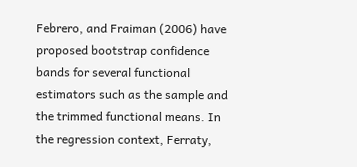Febrero, and Fraiman (2006) have proposed bootstrap confidence bands for several functional estimators such as the sample and the trimmed functional means. In the regression context, Ferraty,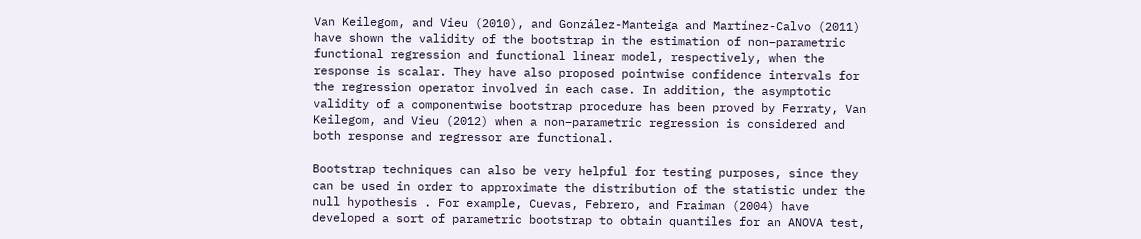Van Keilegom, and Vieu (2010), and González-Manteiga and Martínez-Calvo (2011) have shown the validity of the bootstrap in the estimation of non–parametric functional regression and functional linear model, respectively, when the response is scalar. They have also proposed pointwise confidence intervals for the regression operator involved in each case. In addition, the asymptotic validity of a componentwise bootstrap procedure has been proved by Ferraty, Van Keilegom, and Vieu (2012) when a non–parametric regression is considered and both response and regressor are functional.

Bootstrap techniques can also be very helpful for testing purposes, since they can be used in order to approximate the distribution of the statistic under the null hypothesis . For example, Cuevas, Febrero, and Fraiman (2004) have developed a sort of parametric bootstrap to obtain quantiles for an ANOVA test,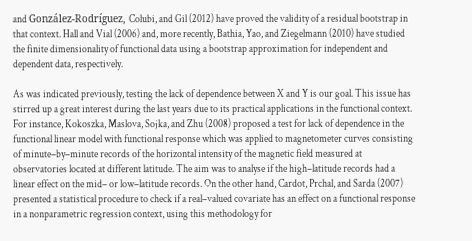and González-Rodríguez, Colubi, and Gil (2012) have proved the validity of a residual bootstrap in that context. Hall and Vial (2006) and, more recently, Bathia, Yao, and Ziegelmann (2010) have studied the finite dimensionality of functional data using a bootstrap approximation for independent and dependent data, respectively.

As was indicated previously, testing the lack of dependence between X and Y is our goal. This issue has stirred up a great interest during the last years due to its practical applications in the functional context. For instance, Kokoszka, Maslova, Sojka, and Zhu (2008) proposed a test for lack of dependence in the functional linear model with functional response which was applied to magnetometer curves consisting of minute–by–minute records of the horizontal intensity of the magnetic field measured at observatories located at different latitude. The aim was to analyse if the high–latitude records had a linear effect on the mid– or low–latitude records. On the other hand, Cardot, Prchal, and Sarda (2007) presented a statistical procedure to check if a real–valued covariate has an effect on a functional response in a nonparametric regression context, using this methodology for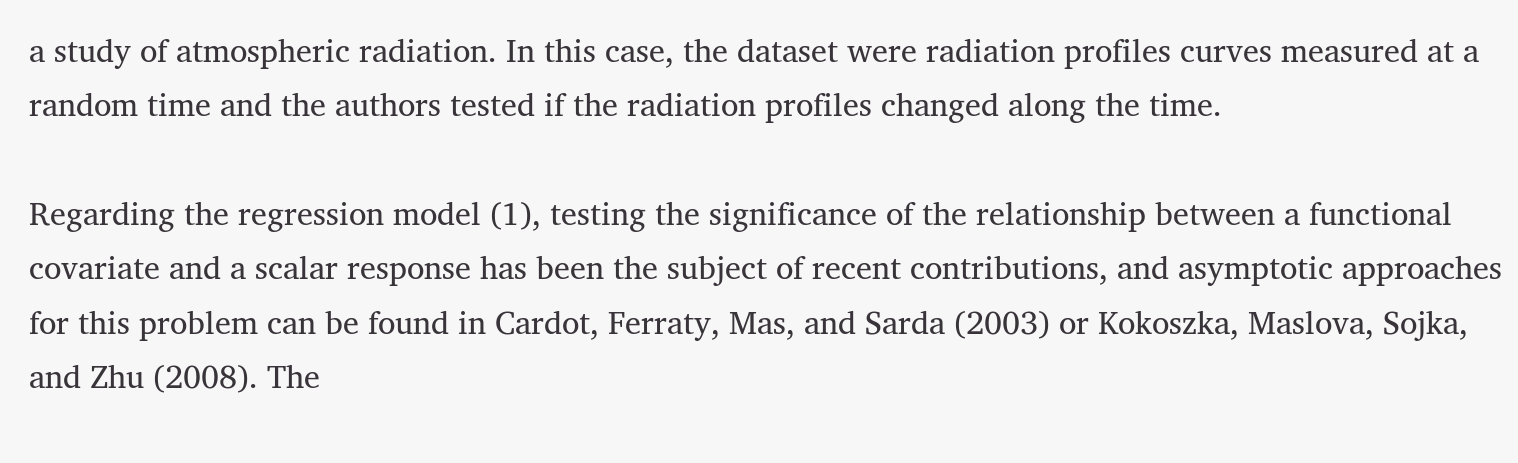a study of atmospheric radiation. In this case, the dataset were radiation profiles curves measured at a random time and the authors tested if the radiation profiles changed along the time.

Regarding the regression model (1), testing the significance of the relationship between a functional covariate and a scalar response has been the subject of recent contributions, and asymptotic approaches for this problem can be found in Cardot, Ferraty, Mas, and Sarda (2003) or Kokoszka, Maslova, Sojka, and Zhu (2008). The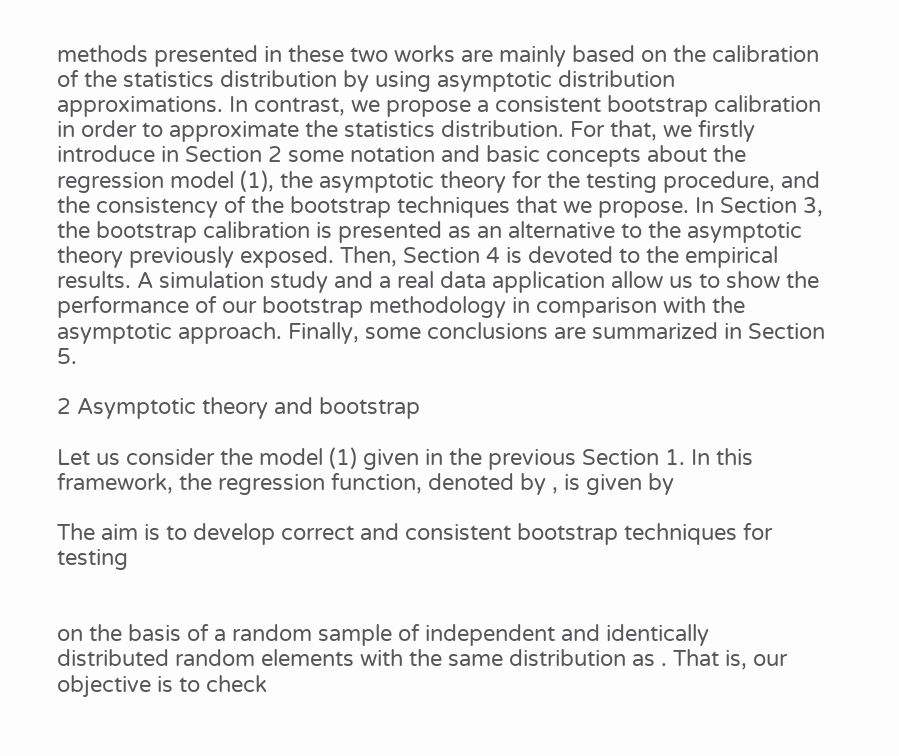methods presented in these two works are mainly based on the calibration of the statistics distribution by using asymptotic distribution approximations. In contrast, we propose a consistent bootstrap calibration in order to approximate the statistics distribution. For that, we firstly introduce in Section 2 some notation and basic concepts about the regression model (1), the asymptotic theory for the testing procedure, and the consistency of the bootstrap techniques that we propose. In Section 3, the bootstrap calibration is presented as an alternative to the asymptotic theory previously exposed. Then, Section 4 is devoted to the empirical results. A simulation study and a real data application allow us to show the performance of our bootstrap methodology in comparison with the asymptotic approach. Finally, some conclusions are summarized in Section 5.

2 Asymptotic theory and bootstrap

Let us consider the model (1) given in the previous Section 1. In this framework, the regression function, denoted by , is given by

The aim is to develop correct and consistent bootstrap techniques for testing


on the basis of a random sample of independent and identically distributed random elements with the same distribution as . That is, our objective is to check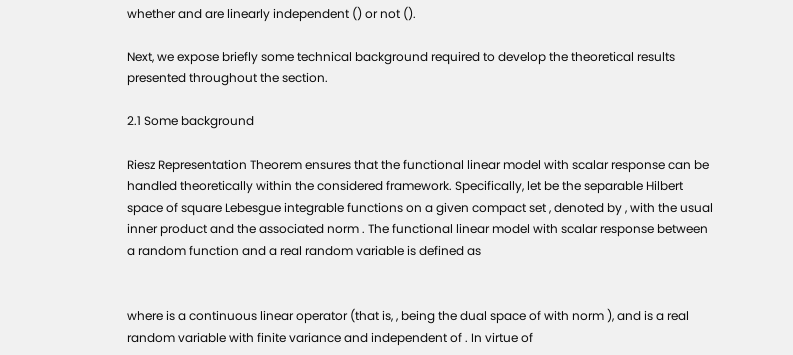whether and are linearly independent () or not ().

Next, we expose briefly some technical background required to develop the theoretical results presented throughout the section.

2.1 Some background

Riesz Representation Theorem ensures that the functional linear model with scalar response can be handled theoretically within the considered framework. Specifically, let be the separable Hilbert space of square Lebesgue integrable functions on a given compact set , denoted by , with the usual inner product and the associated norm . The functional linear model with scalar response between a random function and a real random variable is defined as


where is a continuous linear operator (that is, , being the dual space of with norm ), and is a real random variable with finite variance and independent of . In virtue of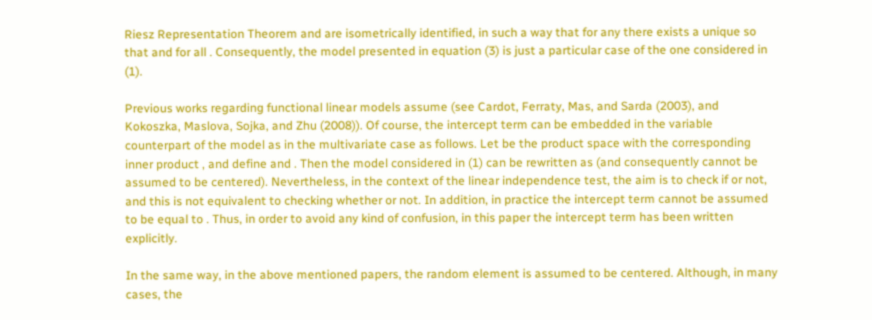Riesz Representation Theorem and are isometrically identified, in such a way that for any there exists a unique so that and for all . Consequently, the model presented in equation (3) is just a particular case of the one considered in (1).

Previous works regarding functional linear models assume (see Cardot, Ferraty, Mas, and Sarda (2003), and Kokoszka, Maslova, Sojka, and Zhu (2008)). Of course, the intercept term can be embedded in the variable counterpart of the model as in the multivariate case as follows. Let be the product space with the corresponding inner product , and define and . Then the model considered in (1) can be rewritten as (and consequently cannot be assumed to be centered). Nevertheless, in the context of the linear independence test, the aim is to check if or not, and this is not equivalent to checking whether or not. In addition, in practice the intercept term cannot be assumed to be equal to . Thus, in order to avoid any kind of confusion, in this paper the intercept term has been written explicitly.

In the same way, in the above mentioned papers, the random element is assumed to be centered. Although, in many cases, the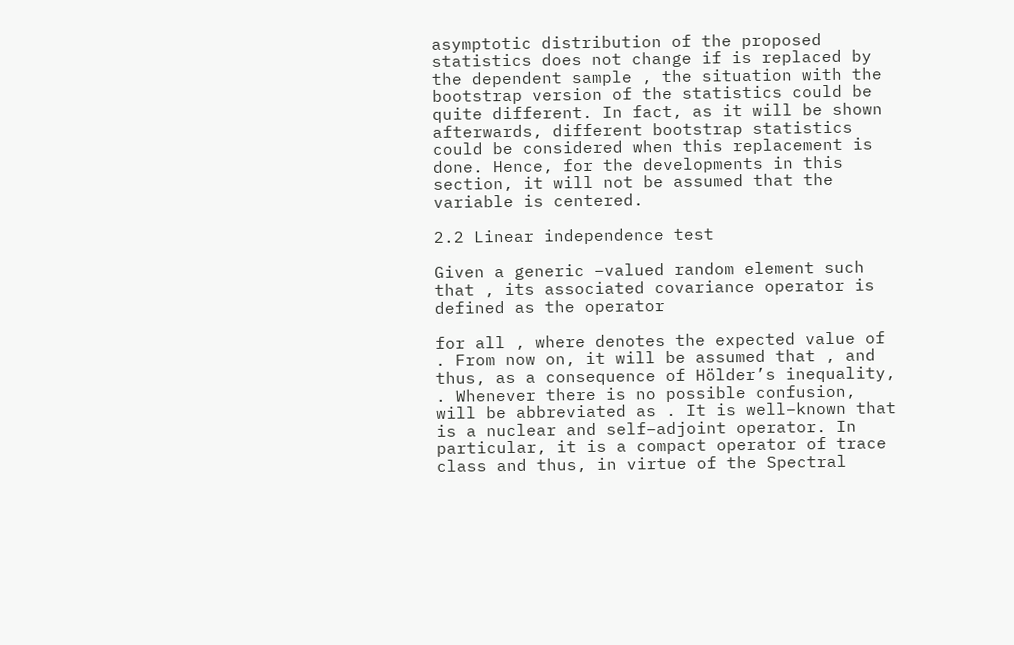asymptotic distribution of the proposed statistics does not change if is replaced by the dependent sample , the situation with the bootstrap version of the statistics could be quite different. In fact, as it will be shown afterwards, different bootstrap statistics could be considered when this replacement is done. Hence, for the developments in this section, it will not be assumed that the variable is centered.

2.2 Linear independence test

Given a generic –valued random element such that , its associated covariance operator is defined as the operator

for all , where denotes the expected value of . From now on, it will be assumed that , and thus, as a consequence of Hölder’s inequality, . Whenever there is no possible confusion, will be abbreviated as . It is well–known that is a nuclear and self–adjoint operator. In particular, it is a compact operator of trace class and thus, in virtue of the Spectral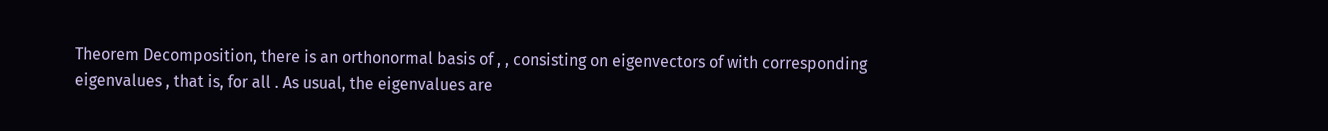Theorem Decomposition, there is an orthonormal basis of , , consisting on eigenvectors of with corresponding eigenvalues , that is, for all . As usual, the eigenvalues are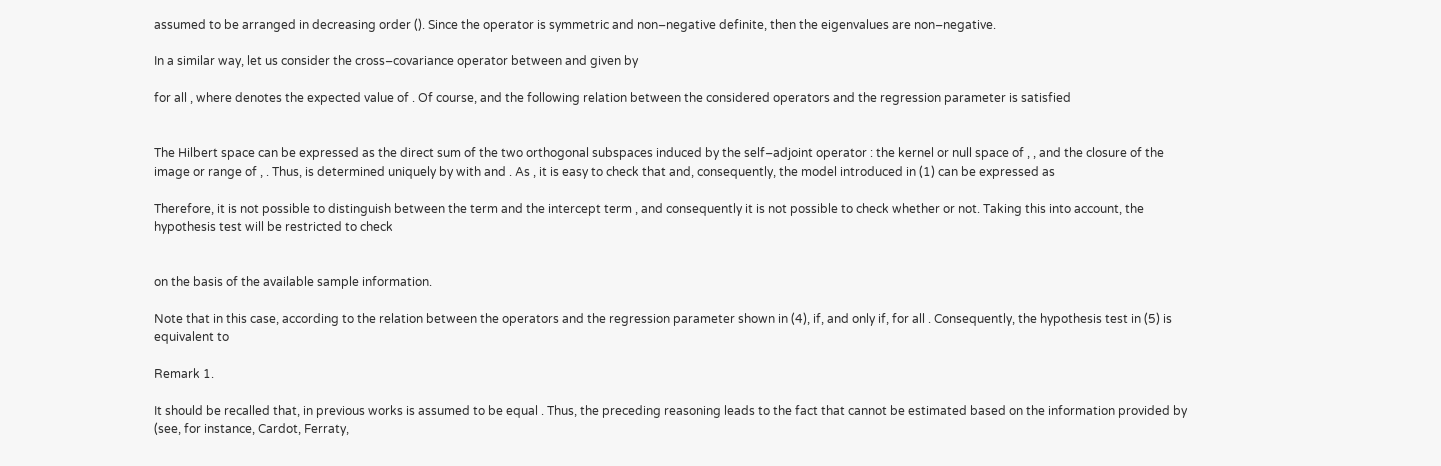assumed to be arranged in decreasing order (). Since the operator is symmetric and non–negative definite, then the eigenvalues are non–negative.

In a similar way, let us consider the cross–covariance operator between and given by

for all , where denotes the expected value of . Of course, and the following relation between the considered operators and the regression parameter is satisfied


The Hilbert space can be expressed as the direct sum of the two orthogonal subspaces induced by the self–adjoint operator : the kernel or null space of , , and the closure of the image or range of , . Thus, is determined uniquely by with and . As , it is easy to check that and, consequently, the model introduced in (1) can be expressed as

Therefore, it is not possible to distinguish between the term and the intercept term , and consequently it is not possible to check whether or not. Taking this into account, the hypothesis test will be restricted to check


on the basis of the available sample information.

Note that in this case, according to the relation between the operators and the regression parameter shown in (4), if, and only if, for all . Consequently, the hypothesis test in (5) is equivalent to

Remark 1.

It should be recalled that, in previous works is assumed to be equal . Thus, the preceding reasoning leads to the fact that cannot be estimated based on the information provided by (see, for instance, Cardot, Ferraty,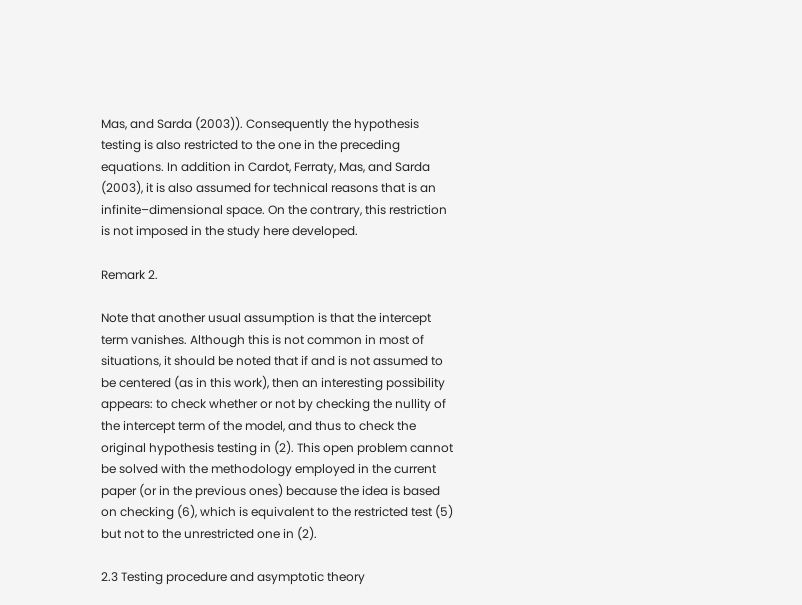Mas, and Sarda (2003)). Consequently the hypothesis testing is also restricted to the one in the preceding equations. In addition in Cardot, Ferraty, Mas, and Sarda (2003), it is also assumed for technical reasons that is an infinite–dimensional space. On the contrary, this restriction is not imposed in the study here developed.

Remark 2.

Note that another usual assumption is that the intercept term vanishes. Although this is not common in most of situations, it should be noted that if and is not assumed to be centered (as in this work), then an interesting possibility appears: to check whether or not by checking the nullity of the intercept term of the model, and thus to check the original hypothesis testing in (2). This open problem cannot be solved with the methodology employed in the current paper (or in the previous ones) because the idea is based on checking (6), which is equivalent to the restricted test (5) but not to the unrestricted one in (2).

2.3 Testing procedure and asymptotic theory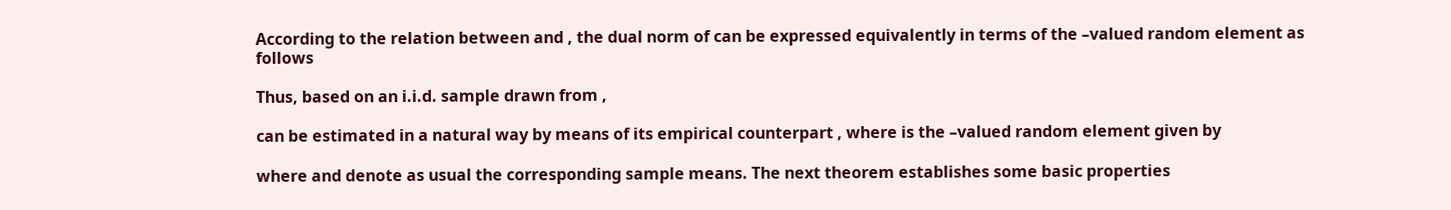According to the relation between and , the dual norm of can be expressed equivalently in terms of the –valued random element as follows

Thus, based on an i.i.d. sample drawn from ,

can be estimated in a natural way by means of its empirical counterpart , where is the –valued random element given by

where and denote as usual the corresponding sample means. The next theorem establishes some basic properties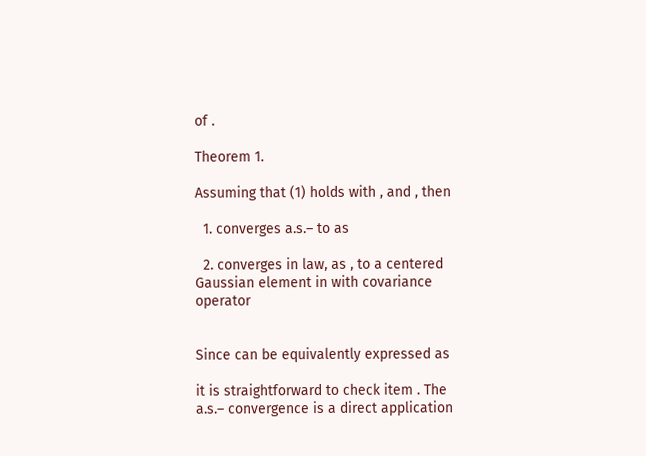of .

Theorem 1.

Assuming that (1) holds with , and , then

  1. converges a.s.– to as

  2. converges in law, as , to a centered Gaussian element in with covariance operator


Since can be equivalently expressed as

it is straightforward to check item . The a.s.– convergence is a direct application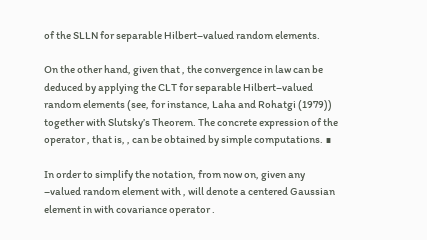of the SLLN for separable Hilbert–valued random elements.

On the other hand, given that , the convergence in law can be deduced by applying the CLT for separable Hilbert–valued random elements (see, for instance, Laha and Rohatgi (1979)) together with Slutsky’s Theorem. The concrete expression of the operator , that is, , can be obtained by simple computations. ∎

In order to simplify the notation, from now on, given any –valued random element with , will denote a centered Gaussian element in with covariance operator .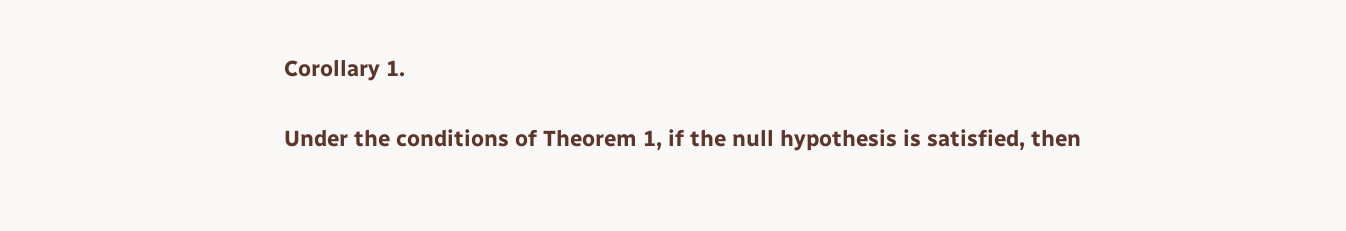Corollary 1.

Under the conditions of Theorem 1, if the null hypothesis is satisfied, then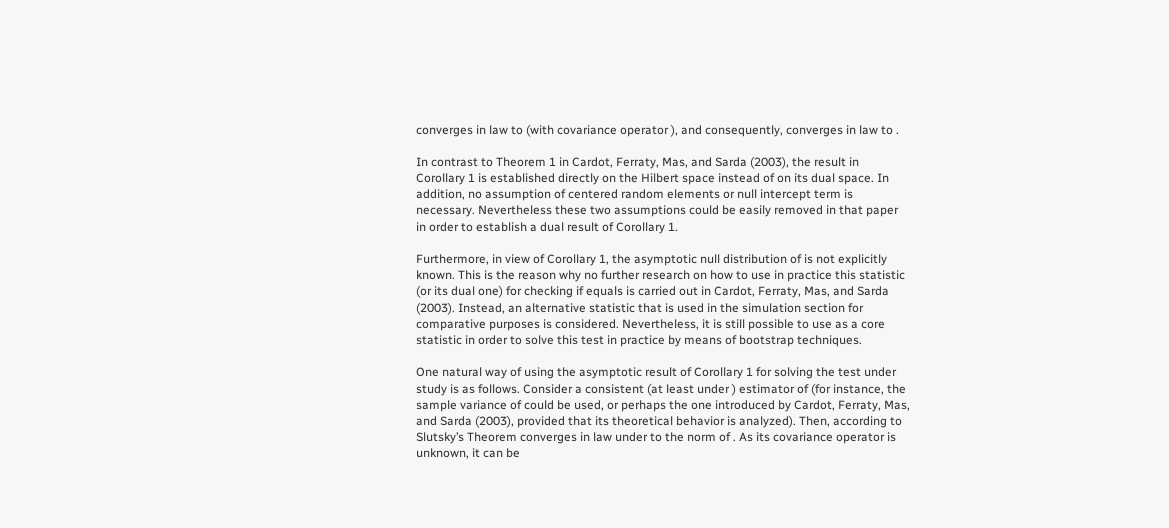converges in law to (with covariance operator ), and consequently, converges in law to .

In contrast to Theorem 1 in Cardot, Ferraty, Mas, and Sarda (2003), the result in Corollary 1 is established directly on the Hilbert space instead of on its dual space. In addition, no assumption of centered random elements or null intercept term is necessary. Nevertheless these two assumptions could be easily removed in that paper in order to establish a dual result of Corollary 1.

Furthermore, in view of Corollary 1, the asymptotic null distribution of is not explicitly known. This is the reason why no further research on how to use in practice this statistic (or its dual one) for checking if equals is carried out in Cardot, Ferraty, Mas, and Sarda (2003). Instead, an alternative statistic that is used in the simulation section for comparative purposes is considered. Nevertheless, it is still possible to use as a core statistic in order to solve this test in practice by means of bootstrap techniques.

One natural way of using the asymptotic result of Corollary 1 for solving the test under study is as follows. Consider a consistent (at least under ) estimator of (for instance, the sample variance of could be used, or perhaps the one introduced by Cardot, Ferraty, Mas, and Sarda (2003), provided that its theoretical behavior is analyzed). Then, according to Slutsky’s Theorem converges in law under to the norm of . As its covariance operator is unknown, it can be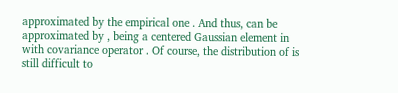approximated by the empirical one . And thus, can be approximated by , being a centered Gaussian element in with covariance operator . Of course, the distribution of is still difficult to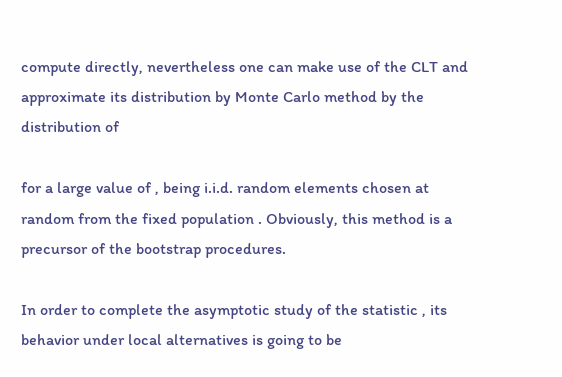compute directly, nevertheless one can make use of the CLT and approximate its distribution by Monte Carlo method by the distribution of

for a large value of , being i.i.d. random elements chosen at random from the fixed population . Obviously, this method is a precursor of the bootstrap procedures.

In order to complete the asymptotic study of the statistic , its behavior under local alternatives is going to be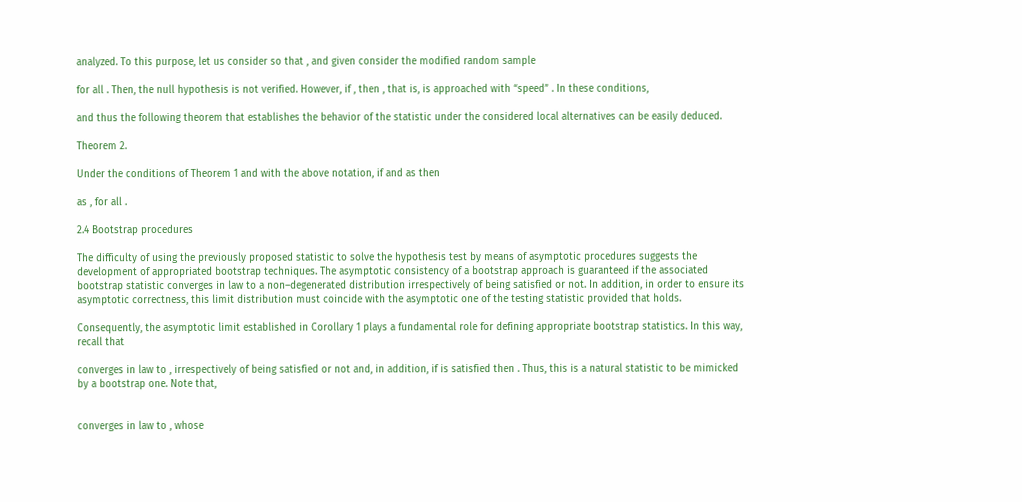analyzed. To this purpose, let us consider so that , and given consider the modified random sample

for all . Then, the null hypothesis is not verified. However, if , then , that is, is approached with “speed” . In these conditions,

and thus the following theorem that establishes the behavior of the statistic under the considered local alternatives can be easily deduced.

Theorem 2.

Under the conditions of Theorem 1 and with the above notation, if and as then

as , for all .

2.4 Bootstrap procedures

The difficulty of using the previously proposed statistic to solve the hypothesis test by means of asymptotic procedures suggests the development of appropriated bootstrap techniques. The asymptotic consistency of a bootstrap approach is guaranteed if the associated bootstrap statistic converges in law to a non–degenerated distribution irrespectively of being satisfied or not. In addition, in order to ensure its asymptotic correctness, this limit distribution must coincide with the asymptotic one of the testing statistic provided that holds.

Consequently, the asymptotic limit established in Corollary 1 plays a fundamental role for defining appropriate bootstrap statistics. In this way, recall that

converges in law to , irrespectively of being satisfied or not and, in addition, if is satisfied then . Thus, this is a natural statistic to be mimicked by a bootstrap one. Note that,


converges in law to , whose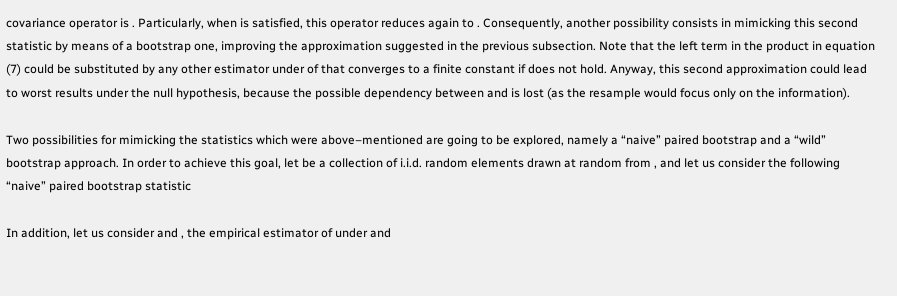covariance operator is . Particularly, when is satisfied, this operator reduces again to . Consequently, another possibility consists in mimicking this second statistic by means of a bootstrap one, improving the approximation suggested in the previous subsection. Note that the left term in the product in equation (7) could be substituted by any other estimator under of that converges to a finite constant if does not hold. Anyway, this second approximation could lead to worst results under the null hypothesis, because the possible dependency between and is lost (as the resample would focus only on the information).

Two possibilities for mimicking the statistics which were above–mentioned are going to be explored, namely a “naive” paired bootstrap and a “wild” bootstrap approach. In order to achieve this goal, let be a collection of i.i.d. random elements drawn at random from , and let us consider the following “naive” paired bootstrap statistic

In addition, let us consider and , the empirical estimator of under and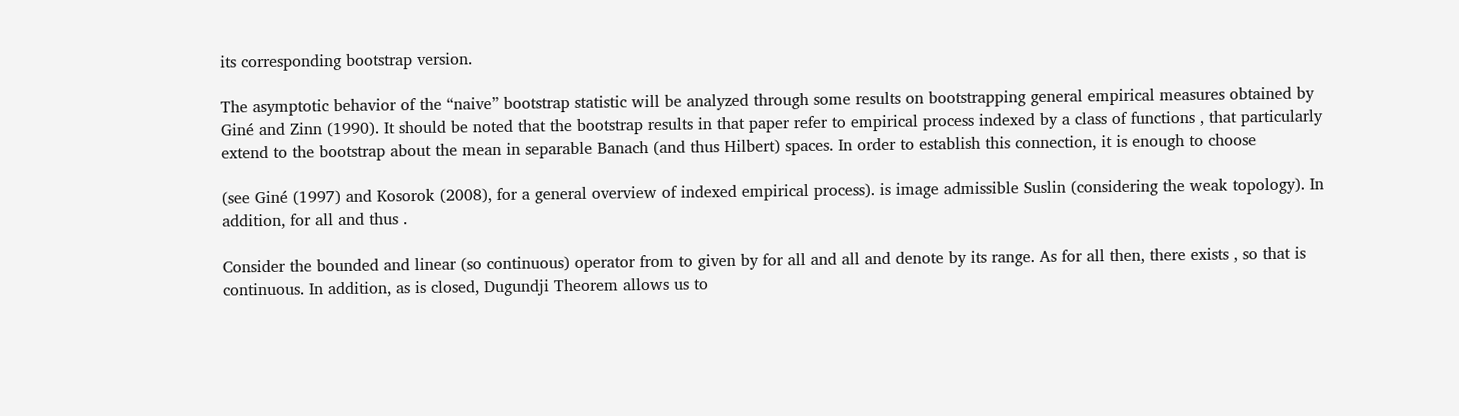its corresponding bootstrap version.

The asymptotic behavior of the “naive” bootstrap statistic will be analyzed through some results on bootstrapping general empirical measures obtained by Giné and Zinn (1990). It should be noted that the bootstrap results in that paper refer to empirical process indexed by a class of functions , that particularly extend to the bootstrap about the mean in separable Banach (and thus Hilbert) spaces. In order to establish this connection, it is enough to choose

(see Giné (1997) and Kosorok (2008), for a general overview of indexed empirical process). is image admissible Suslin (considering the weak topology). In addition, for all and thus .

Consider the bounded and linear (so continuous) operator from to given by for all and all and denote by its range. As for all then, there exists , so that is continuous. In addition, as is closed, Dugundji Theorem allows us to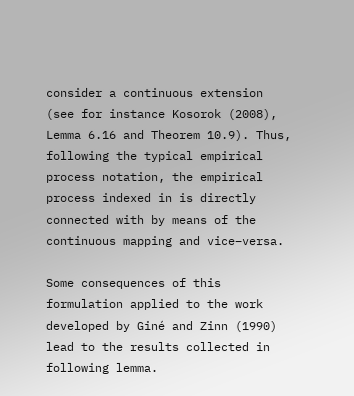consider a continuous extension (see for instance Kosorok (2008), Lemma 6.16 and Theorem 10.9). Thus, following the typical empirical process notation, the empirical process indexed in is directly connected with by means of the continuous mapping and vice–versa.

Some consequences of this formulation applied to the work developed by Giné and Zinn (1990) lead to the results collected in following lemma.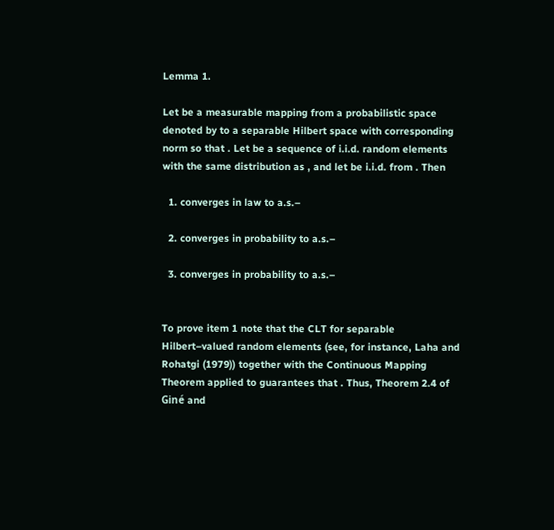Lemma 1.

Let be a measurable mapping from a probabilistic space denoted by to a separable Hilbert space with corresponding norm so that . Let be a sequence of i.i.d. random elements with the same distribution as , and let be i.i.d. from . Then

  1. converges in law to a.s.–

  2. converges in probability to a.s.–

  3. converges in probability to a.s.–


To prove item 1 note that the CLT for separable Hilbert–valued random elements (see, for instance, Laha and Rohatgi (1979)) together with the Continuous Mapping Theorem applied to guarantees that . Thus, Theorem 2.4 of Giné and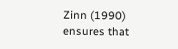Zinn (1990) ensures that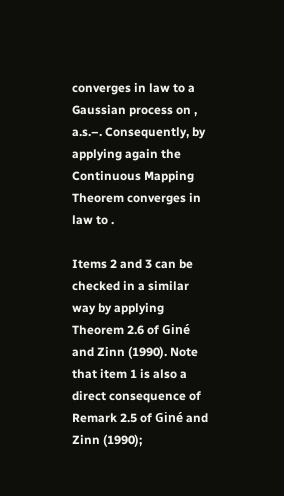converges in law to a Gaussian process on , a.s.–. Consequently, by applying again the Continuous Mapping Theorem converges in law to .

Items 2 and 3 can be checked in a similar way by applying Theorem 2.6 of Giné and Zinn (1990). Note that item 1 is also a direct consequence of Remark 2.5 of Giné and Zinn (1990);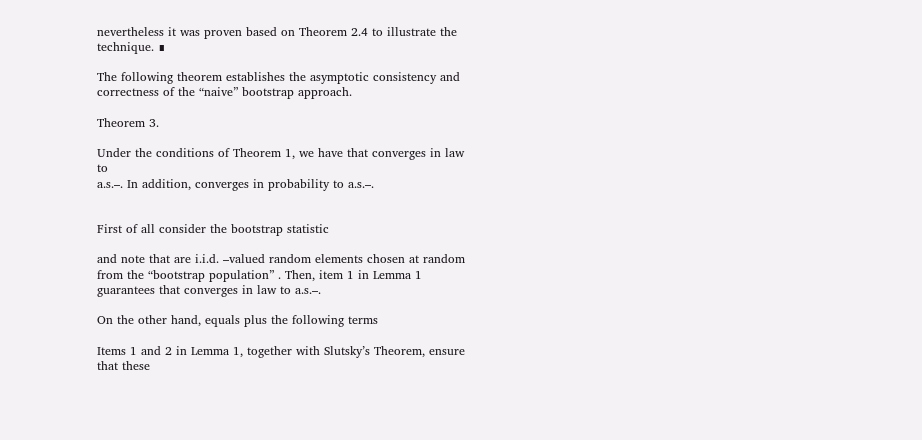nevertheless it was proven based on Theorem 2.4 to illustrate the technique. ∎

The following theorem establishes the asymptotic consistency and correctness of the “naive” bootstrap approach.

Theorem 3.

Under the conditions of Theorem 1, we have that converges in law to
a.s.–. In addition, converges in probability to a.s.–.


First of all consider the bootstrap statistic

and note that are i.i.d. –valued random elements chosen at random from the “bootstrap population” . Then, item 1 in Lemma 1 guarantees that converges in law to a.s.–.

On the other hand, equals plus the following terms

Items 1 and 2 in Lemma 1, together with Slutsky’s Theorem, ensure that these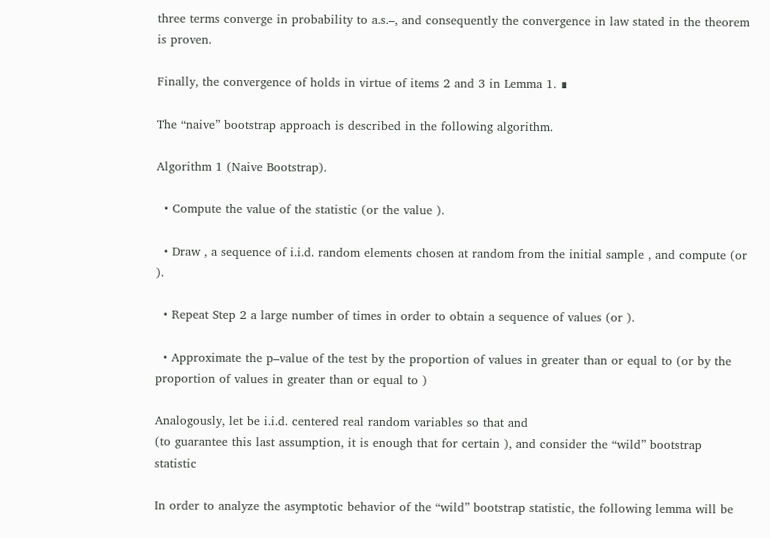three terms converge in probability to a.s.–, and consequently the convergence in law stated in the theorem is proven.

Finally, the convergence of holds in virtue of items 2 and 3 in Lemma 1. ∎

The “naive” bootstrap approach is described in the following algorithm.

Algorithm 1 (Naive Bootstrap).

  • Compute the value of the statistic (or the value ).

  • Draw , a sequence of i.i.d. random elements chosen at random from the initial sample , and compute (or ).

  • Repeat Step 2 a large number of times in order to obtain a sequence of values (or ).

  • Approximate the p–value of the test by the proportion of values in greater than or equal to (or by the proportion of values in greater than or equal to )

Analogously, let be i.i.d. centered real random variables so that and
(to guarantee this last assumption, it is enough that for certain ), and consider the “wild” bootstrap statistic

In order to analyze the asymptotic behavior of the “wild” bootstrap statistic, the following lemma will be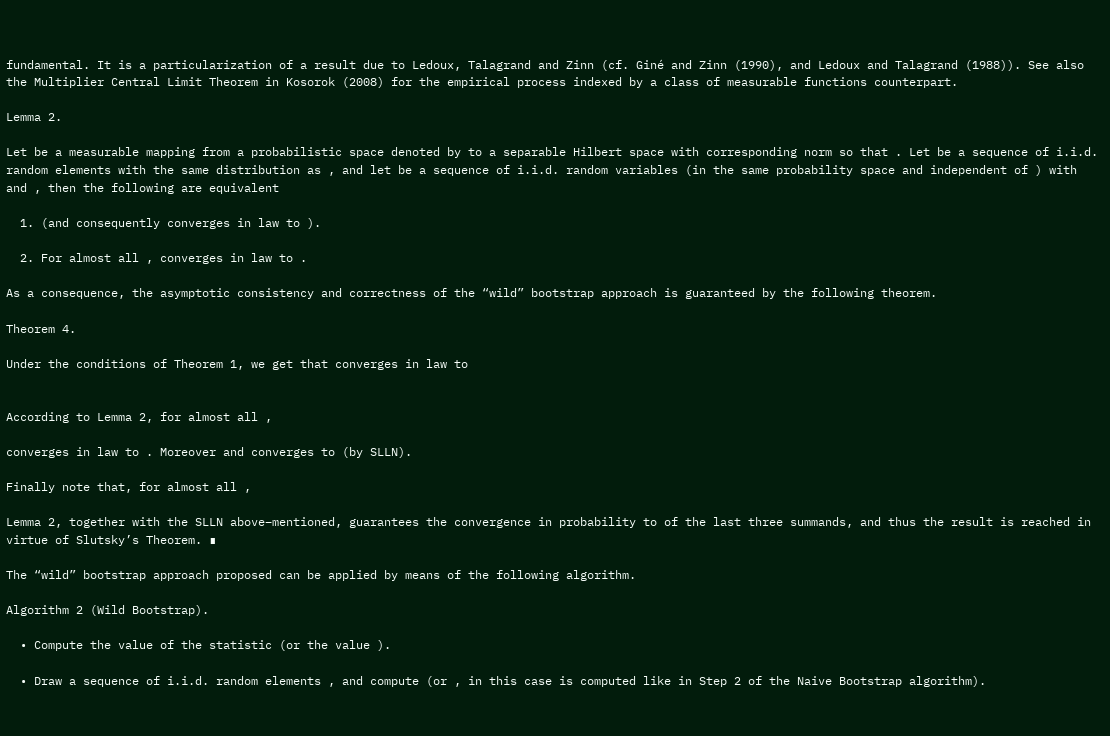fundamental. It is a particularization of a result due to Ledoux, Talagrand and Zinn (cf. Giné and Zinn (1990), and Ledoux and Talagrand (1988)). See also the Multiplier Central Limit Theorem in Kosorok (2008) for the empirical process indexed by a class of measurable functions counterpart.

Lemma 2.

Let be a measurable mapping from a probabilistic space denoted by to a separable Hilbert space with corresponding norm so that . Let be a sequence of i.i.d. random elements with the same distribution as , and let be a sequence of i.i.d. random variables (in the same probability space and independent of ) with and , then the following are equivalent

  1. (and consequently converges in law to ).

  2. For almost all , converges in law to .

As a consequence, the asymptotic consistency and correctness of the “wild” bootstrap approach is guaranteed by the following theorem.

Theorem 4.

Under the conditions of Theorem 1, we get that converges in law to


According to Lemma 2, for almost all ,

converges in law to . Moreover and converges to (by SLLN).

Finally note that, for almost all ,

Lemma 2, together with the SLLN above–mentioned, guarantees the convergence in probability to of the last three summands, and thus the result is reached in virtue of Slutsky’s Theorem. ∎

The “wild” bootstrap approach proposed can be applied by means of the following algorithm.

Algorithm 2 (Wild Bootstrap).

  • Compute the value of the statistic (or the value ).

  • Draw a sequence of i.i.d. random elements , and compute (or , in this case is computed like in Step 2 of the Naive Bootstrap algorithm).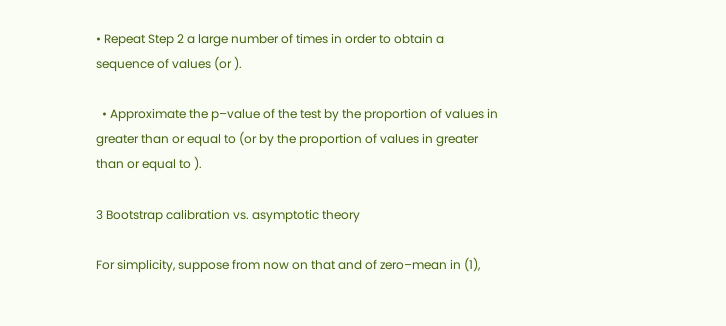• Repeat Step 2 a large number of times in order to obtain a sequence of values (or ).

  • Approximate the p–value of the test by the proportion of values in greater than or equal to (or by the proportion of values in greater than or equal to ).

3 Bootstrap calibration vs. asymptotic theory

For simplicity, suppose from now on that and of zero–mean in (1),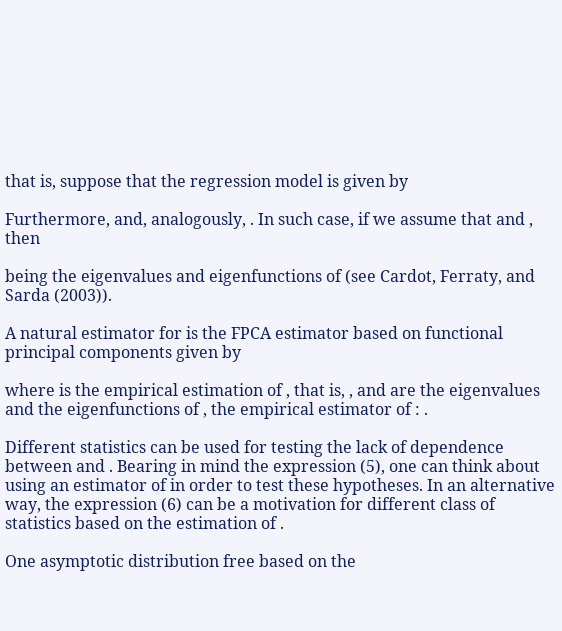that is, suppose that the regression model is given by

Furthermore, and, analogously, . In such case, if we assume that and , then

being the eigenvalues and eigenfunctions of (see Cardot, Ferraty, and Sarda (2003)).

A natural estimator for is the FPCA estimator based on functional principal components given by

where is the empirical estimation of , that is, , and are the eigenvalues and the eigenfunctions of , the empirical estimator of : .

Different statistics can be used for testing the lack of dependence between and . Bearing in mind the expression (5), one can think about using an estimator of in order to test these hypotheses. In an alternative way, the expression (6) can be a motivation for different class of statistics based on the estimation of .

One asymptotic distribution free based on the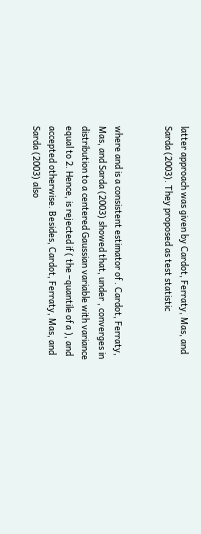latter approach was given by Cardot, Ferraty, Mas, and Sarda (2003). They proposed as test statistic


where and is a consistent estimator of . Cardot, Ferraty, Mas, and Sarda (2003) showed that, under , converges in distribution to a centered Gaussian variable with variance equal to 2. Hence, is rejected if ( the –quantile of a ), and accepted otherwise. Besides, Cardot, Ferraty, Mas, and Sarda (2003) also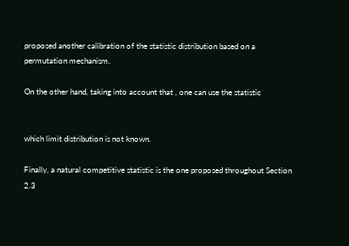proposed another calibration of the statistic distribution based on a permutation mechanism.

On the other hand, taking into account that , one can use the statistic


which limit distribution is not known.

Finally, a natural competitive statistic is the one proposed throughout Section 2.3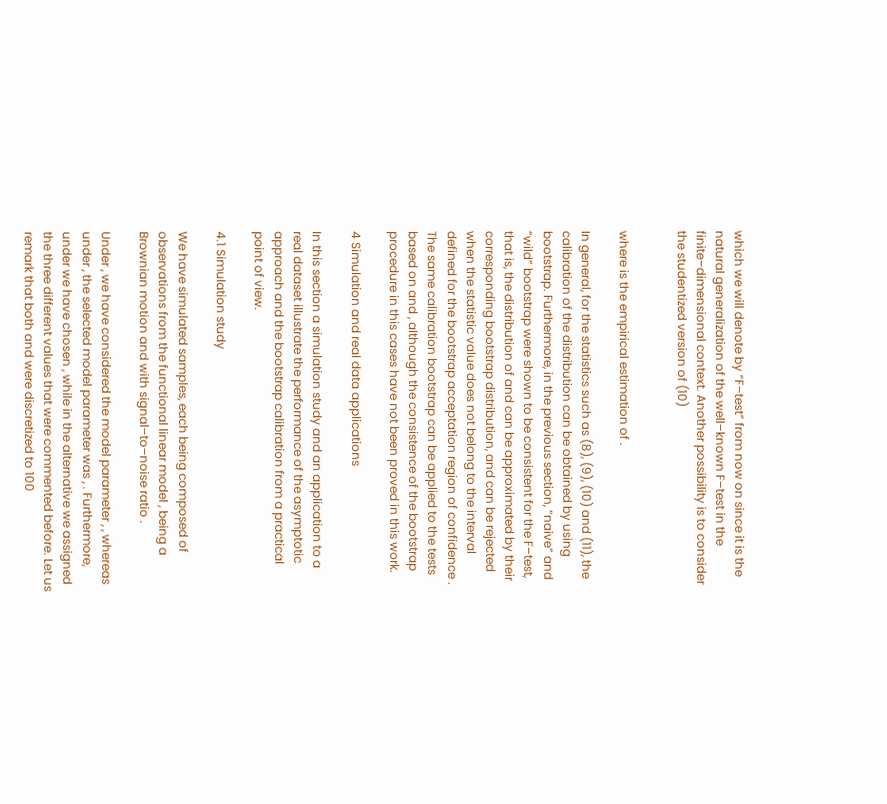which we will denote by “F–test” from now on since it is the natural generalization of the well–known F–test in the finite–dimensional context. Another possibility is to consider the studentized version of (10)


where is the empirical estimation of .

In general, for the statistics such as (8), (9), (10) and (11), the calibration of the distribution can be obtained by using bootstrap. Furthermore, in the previous section, “naive” and “wild” bootstrap were shown to be consistent for the F–test, that is, the distribution of and can be approximated by their corresponding bootstrap distribution, and can be rejected when the statistic value does not belong to the interval defined for the bootstrap acceptation region of confidence . The same calibration bootstrap can be applied to the tests based on and , although the consistence of the bootstrap procedure in this cases have not been proved in this work.

4 Simulation and real data applications

In this section a simulation study and an application to a real dataset illustrate the performance of the asymptotic approach and the bootstrap calibration from a practical point of view.

4.1 Simulation study

We have simulated samples, each being composed of observations from the functional linear model , being a Brownian motion and with signal–to–noise ratio .

Under , we have considered the model parameter , , whereas under , the selected model parameter was , . Furthermore, under we have chosen , while in the alternative we assigned the three different values that were commented before. Let us remark that both and were discretized to 100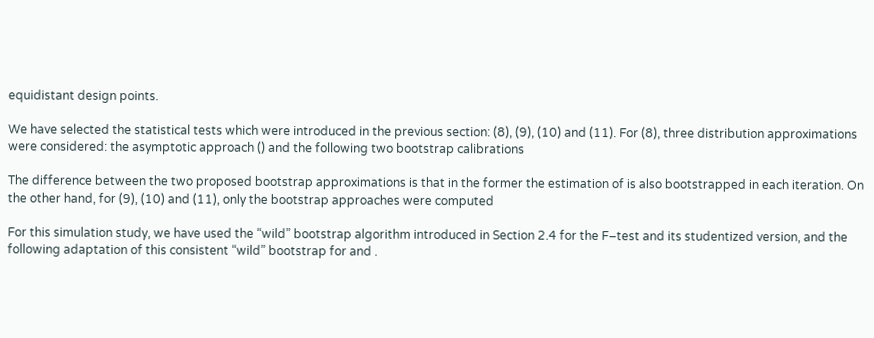equidistant design points.

We have selected the statistical tests which were introduced in the previous section: (8), (9), (10) and (11). For (8), three distribution approximations were considered: the asymptotic approach () and the following two bootstrap calibrations

The difference between the two proposed bootstrap approximations is that in the former the estimation of is also bootstrapped in each iteration. On the other hand, for (9), (10) and (11), only the bootstrap approaches were computed

For this simulation study, we have used the “wild” bootstrap algorithm introduced in Section 2.4 for the F–test and its studentized version, and the following adaptation of this consistent “wild” bootstrap for and .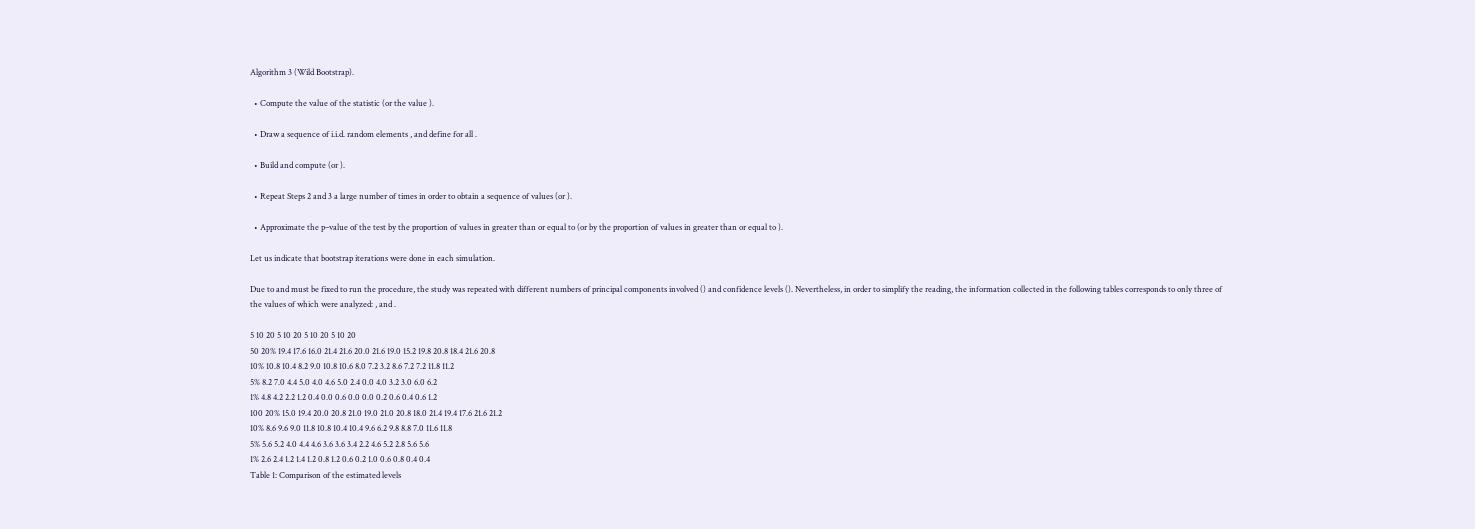Algorithm 3 (Wild Bootstrap).

  • Compute the value of the statistic (or the value ).

  • Draw a sequence of i.i.d. random elements , and define for all .

  • Build and compute (or ).

  • Repeat Steps 2 and 3 a large number of times in order to obtain a sequence of values (or ).

  • Approximate the p–value of the test by the proportion of values in greater than or equal to (or by the proportion of values in greater than or equal to ).

Let us indicate that bootstrap iterations were done in each simulation.

Due to and must be fixed to run the procedure, the study was repeated with different numbers of principal components involved () and confidence levels (). Nevertheless, in order to simplify the reading, the information collected in the following tables corresponds to only three of the values of which were analyzed: , and .

5 10 20 5 10 20 5 10 20 5 10 20
50 20% 19.4 17.6 16.0 21.4 21.6 20.0 21.6 19.0 15.2 19.8 20.8 18.4 21.6 20.8
10% 10.8 10.4 8.2 9.0 10.8 10.6 8.0 7.2 3.2 8.6 7.2 7.2 11.8 11.2
5% 8.2 7.0 4.4 5.0 4.0 4.6 5.0 2.4 0.0 4.0 3.2 3.0 6.0 6.2
1% 4.8 4.2 2.2 1.2 0.4 0.0 0.6 0.0 0.0 0.2 0.6 0.4 0.6 1.2
100 20% 15.0 19.4 20.0 20.8 21.0 19.0 21.0 20.8 18.0 21.4 19.4 17.6 21.6 21.2
10% 8.6 9.6 9.0 11.8 10.8 10.4 10.4 9.6 6.2 9.8 8.8 7.0 11.6 11.8
5% 5.6 5.2 4.0 4.4 4.6 3.6 3.6 3.4 2.2 4.6 5.2 2.8 5.6 5.6
1% 2.6 2.4 1.2 1.4 1.2 0.8 1.2 0.6 0.2 1.0 0.6 0.8 0.4 0.4
Table 1: Comparison of the estimated levels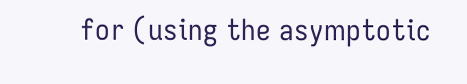for (using the asymptotic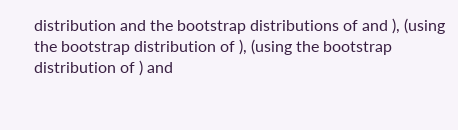distribution and the bootstrap distributions of and ), (using the bootstrap distribution of ), (using the bootstrap distribution of ) and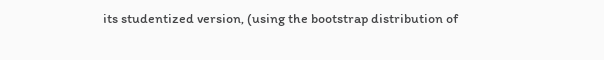its studentized version, (using the bootstrap distribution of